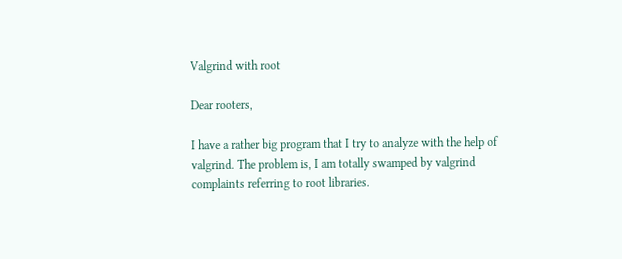Valgrind with root

Dear rooters,

I have a rather big program that I try to analyze with the help of valgrind. The problem is, I am totally swamped by valgrind complaints referring to root libraries.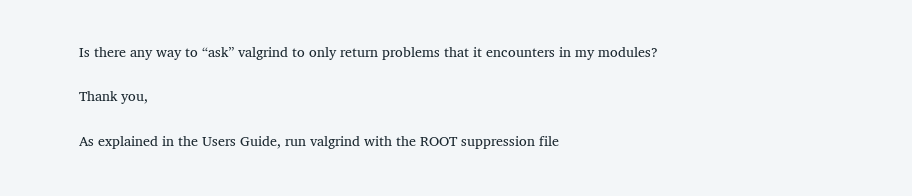Is there any way to “ask” valgrind to only return problems that it encounters in my modules?

Thank you,

As explained in the Users Guide, run valgrind with the ROOT suppression file